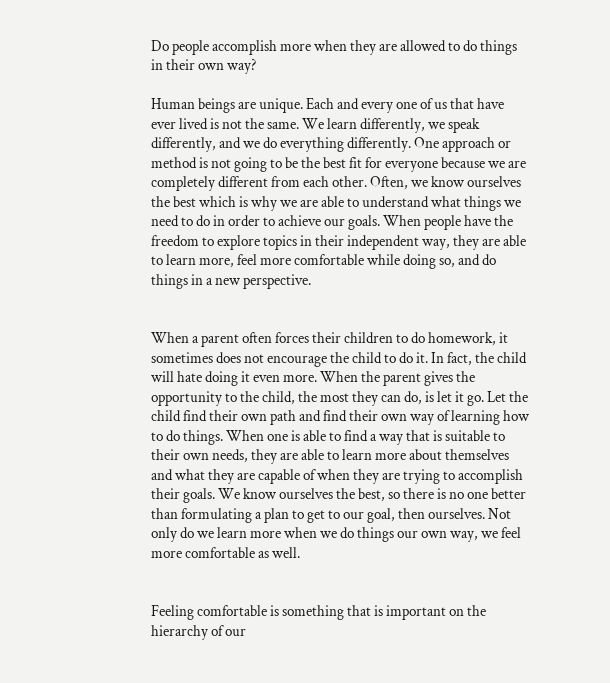Do people accomplish more when they are allowed to do things in their own way?

Human beings are unique. Each and every one of us that have ever lived is not the same. We learn differently, we speak differently, and we do everything differently. One approach or method is not going to be the best fit for everyone because we are completely different from each other. Often, we know ourselves the best which is why we are able to understand what things we need to do in order to achieve our goals. When people have the freedom to explore topics in their independent way, they are able to learn more, feel more comfortable while doing so, and do things in a new perspective.


When a parent often forces their children to do homework, it sometimes does not encourage the child to do it. In fact, the child will hate doing it even more. When the parent gives the opportunity to the child, the most they can do, is let it go. Let the child find their own path and find their own way of learning how to do things. When one is able to find a way that is suitable to their own needs, they are able to learn more about themselves and what they are capable of when they are trying to accomplish their goals. We know ourselves the best, so there is no one better than formulating a plan to get to our goal, then ourselves. Not only do we learn more when we do things our own way, we feel more comfortable as well.


Feeling comfortable is something that is important on the hierarchy of our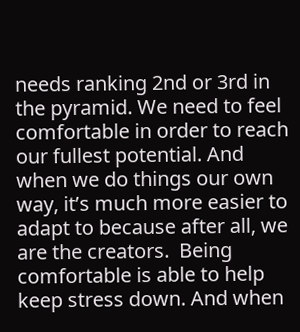needs ranking 2nd or 3rd in the pyramid. We need to feel comfortable in order to reach our fullest potential. And when we do things our own way, it’s much more easier to adapt to because after all, we are the creators.  Being comfortable is able to help keep stress down. And when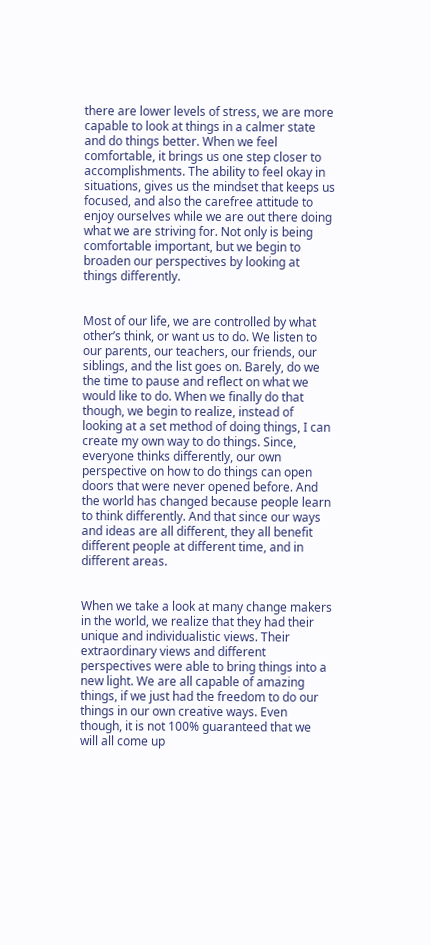there are lower levels of stress, we are more capable to look at things in a calmer state and do things better. When we feel comfortable, it brings us one step closer to accomplishments. The ability to feel okay in situations, gives us the mindset that keeps us focused, and also the carefree attitude to enjoy ourselves while we are out there doing what we are striving for. Not only is being comfortable important, but we begin to broaden our perspectives by looking at things differently.


Most of our life, we are controlled by what other’s think, or want us to do. We listen to our parents, our teachers, our friends, our siblings, and the list goes on. Barely, do we the time to pause and reflect on what we would like to do. When we finally do that though, we begin to realize, instead of looking at a set method of doing things, I can create my own way to do things. Since, everyone thinks differently, our own perspective on how to do things can open doors that were never opened before. And the world has changed because people learn to think differently. And that since our ways and ideas are all different, they all benefit different people at different time, and in different areas.


When we take a look at many change makers in the world, we realize that they had their unique and individualistic views. Their extraordinary views and different perspectives were able to bring things into a new light. We are all capable of amazing things, if we just had the freedom to do our things in our own creative ways. Even though, it is not 100% guaranteed that we will all come up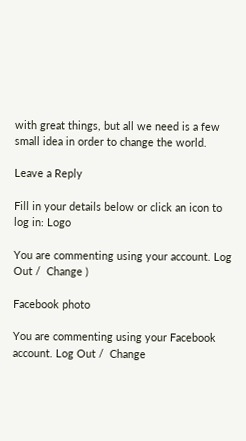with great things, but all we need is a few small idea in order to change the world.

Leave a Reply

Fill in your details below or click an icon to log in: Logo

You are commenting using your account. Log Out /  Change )

Facebook photo

You are commenting using your Facebook account. Log Out /  Change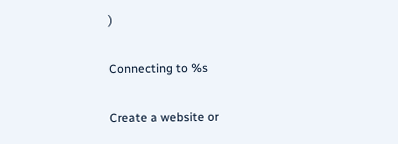)

Connecting to %s

Create a website or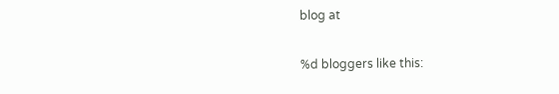blog at

%d bloggers like this: